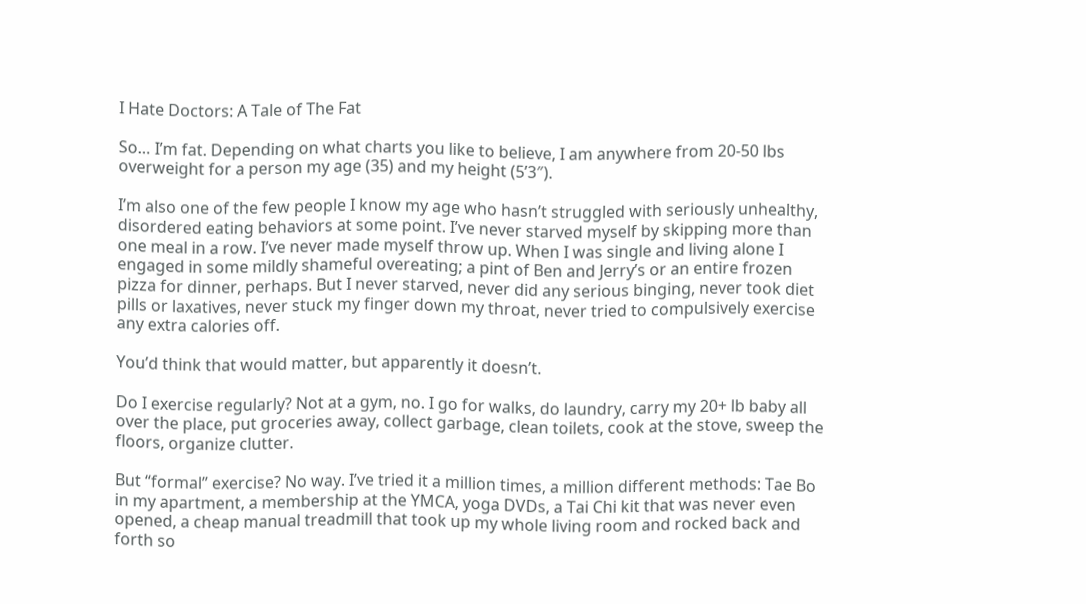I Hate Doctors: A Tale of The Fat

So… I’m fat. Depending on what charts you like to believe, I am anywhere from 20-50 lbs overweight for a person my age (35) and my height (5’3″).

I’m also one of the few people I know my age who hasn’t struggled with seriously unhealthy, disordered eating behaviors at some point. I’ve never starved myself by skipping more than one meal in a row. I’ve never made myself throw up. When I was single and living alone I engaged in some mildly shameful overeating; a pint of Ben and Jerry’s or an entire frozen pizza for dinner, perhaps. But I never starved, never did any serious binging, never took diet pills or laxatives, never stuck my finger down my throat, never tried to compulsively exercise any extra calories off.

You’d think that would matter, but apparently it doesn’t.

Do I exercise regularly? Not at a gym, no. I go for walks, do laundry, carry my 20+ lb baby all over the place, put groceries away, collect garbage, clean toilets, cook at the stove, sweep the floors, organize clutter.

But “formal” exercise? No way. I’ve tried it a million times, a million different methods: Tae Bo in my apartment, a membership at the YMCA, yoga DVDs, a Tai Chi kit that was never even opened, a cheap manual treadmill that took up my whole living room and rocked back and forth so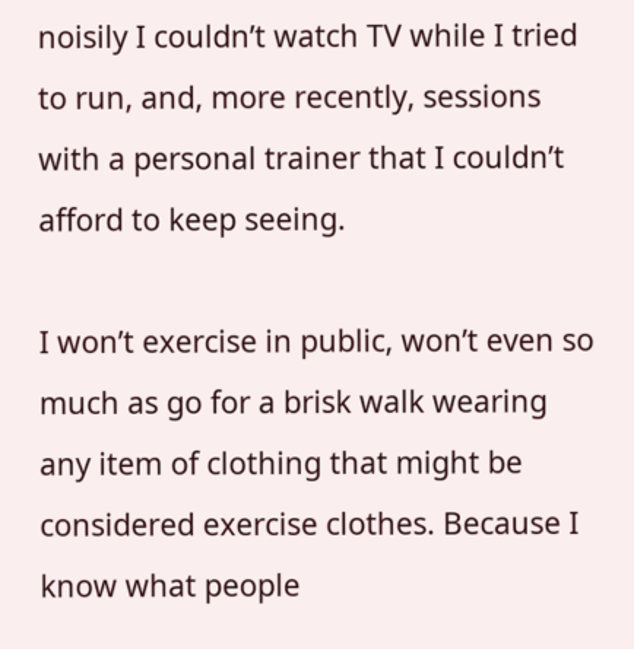noisily I couldn’t watch TV while I tried to run, and, more recently, sessions with a personal trainer that I couldn’t afford to keep seeing.

I won’t exercise in public, won’t even so much as go for a brisk walk wearing any item of clothing that might be considered exercise clothes. Because I know what people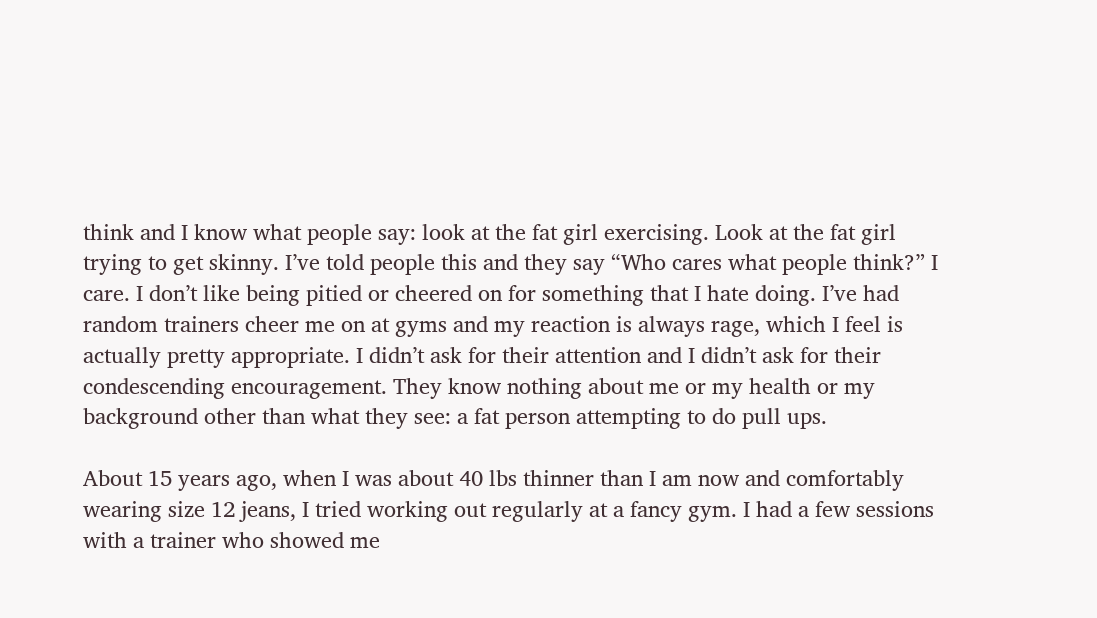think and I know what people say: look at the fat girl exercising. Look at the fat girl trying to get skinny. I’ve told people this and they say “Who cares what people think?” I care. I don’t like being pitied or cheered on for something that I hate doing. I’ve had random trainers cheer me on at gyms and my reaction is always rage, which I feel is actually pretty appropriate. I didn’t ask for their attention and I didn’t ask for their condescending encouragement. They know nothing about me or my health or my background other than what they see: a fat person attempting to do pull ups.

About 15 years ago, when I was about 40 lbs thinner than I am now and comfortably wearing size 12 jeans, I tried working out regularly at a fancy gym. I had a few sessions with a trainer who showed me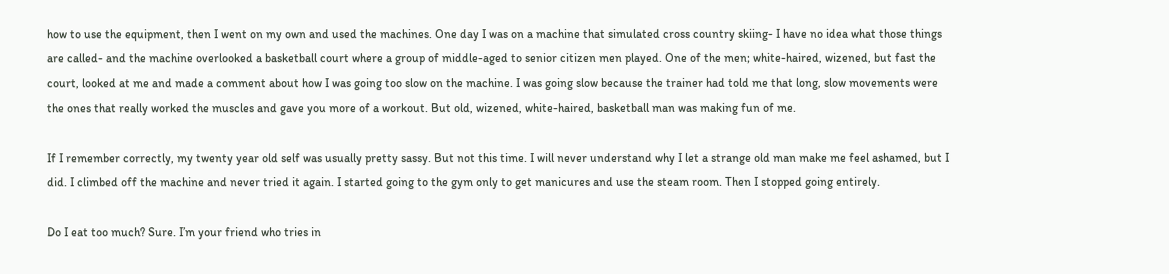how to use the equipment, then I went on my own and used the machines. One day I was on a machine that simulated cross country skiing- I have no idea what those things are called- and the machine overlooked a basketball court where a group of middle-aged to senior citizen men played. One of the men; white-haired, wizened, but fast the court, looked at me and made a comment about how I was going too slow on the machine. I was going slow because the trainer had told me that long, slow movements were the ones that really worked the muscles and gave you more of a workout. But old, wizened, white-haired, basketball man was making fun of me.

If I remember correctly, my twenty year old self was usually pretty sassy. But not this time. I will never understand why I let a strange old man make me feel ashamed, but I did. I climbed off the machine and never tried it again. I started going to the gym only to get manicures and use the steam room. Then I stopped going entirely.

Do I eat too much? Sure. I’m your friend who tries in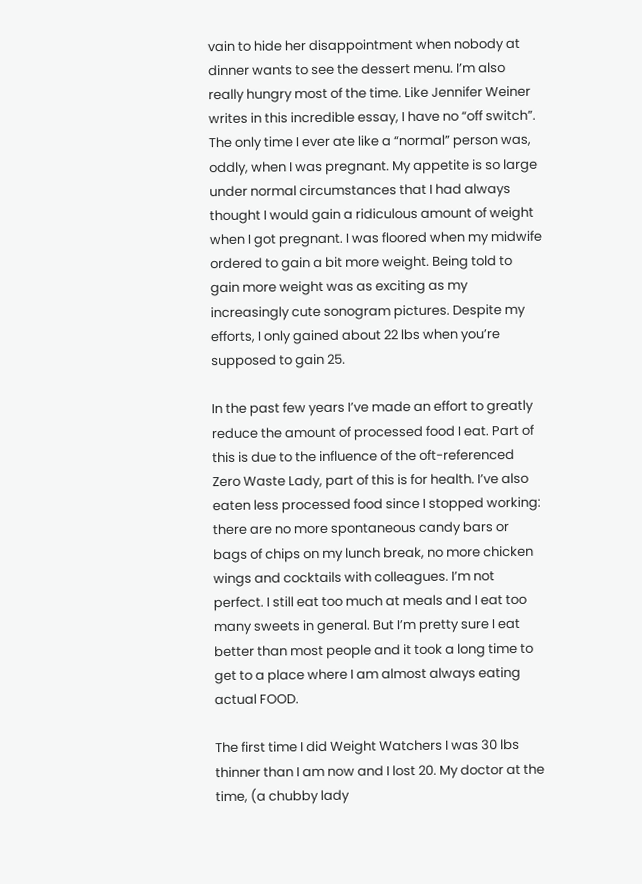vain to hide her disappointment when nobody at dinner wants to see the dessert menu. I’m also really hungry most of the time. Like Jennifer Weiner writes in this incredible essay, I have no “off switch”. The only time I ever ate like a “normal” person was, oddly, when I was pregnant. My appetite is so large under normal circumstances that I had always thought I would gain a ridiculous amount of weight when I got pregnant. I was floored when my midwife ordered to gain a bit more weight. Being told to gain more weight was as exciting as my increasingly cute sonogram pictures. Despite my efforts, I only gained about 22 lbs when you’re supposed to gain 25.

In the past few years I’ve made an effort to greatly reduce the amount of processed food I eat. Part of this is due to the influence of the oft-referenced Zero Waste Lady, part of this is for health. I’ve also eaten less processed food since I stopped working: there are no more spontaneous candy bars or bags of chips on my lunch break, no more chicken wings and cocktails with colleagues. I’m not perfect. I still eat too much at meals and I eat too many sweets in general. But I’m pretty sure I eat better than most people and it took a long time to get to a place where I am almost always eating actual FOOD.

The first time I did Weight Watchers I was 30 lbs thinner than I am now and I lost 20. My doctor at the time, (a chubby lady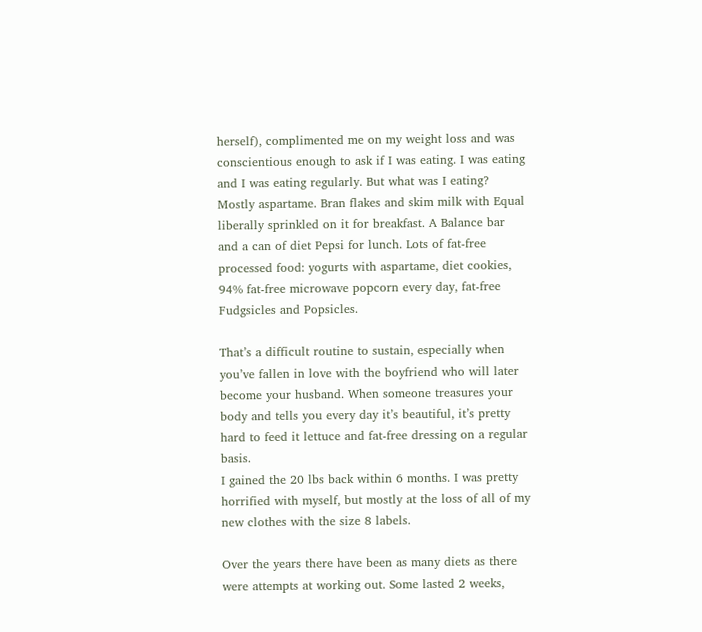herself), complimented me on my weight loss and was conscientious enough to ask if I was eating. I was eating and I was eating regularly. But what was I eating? Mostly aspartame. Bran flakes and skim milk with Equal liberally sprinkled on it for breakfast. A Balance bar and a can of diet Pepsi for lunch. Lots of fat-free processed food: yogurts with aspartame, diet cookies, 94% fat-free microwave popcorn every day, fat-free Fudgsicles and Popsicles.

That’s a difficult routine to sustain, especially when you’ve fallen in love with the boyfriend who will later become your husband. When someone treasures your body and tells you every day it’s beautiful, it’s pretty hard to feed it lettuce and fat-free dressing on a regular basis.
I gained the 20 lbs back within 6 months. I was pretty horrified with myself, but mostly at the loss of all of my new clothes with the size 8 labels.

Over the years there have been as many diets as there were attempts at working out. Some lasted 2 weeks,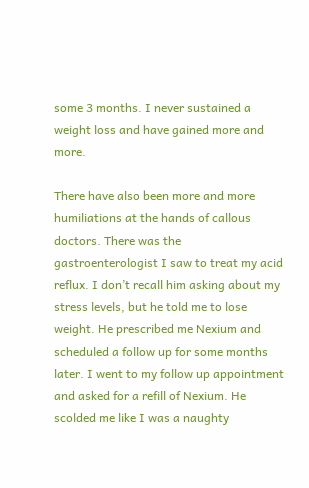some 3 months. I never sustained a weight loss and have gained more and more.

There have also been more and more humiliations at the hands of callous doctors. There was the gastroenterologist I saw to treat my acid reflux. I don’t recall him asking about my stress levels, but he told me to lose weight. He prescribed me Nexium and scheduled a follow up for some months later. I went to my follow up appointment and asked for a refill of Nexium. He scolded me like I was a naughty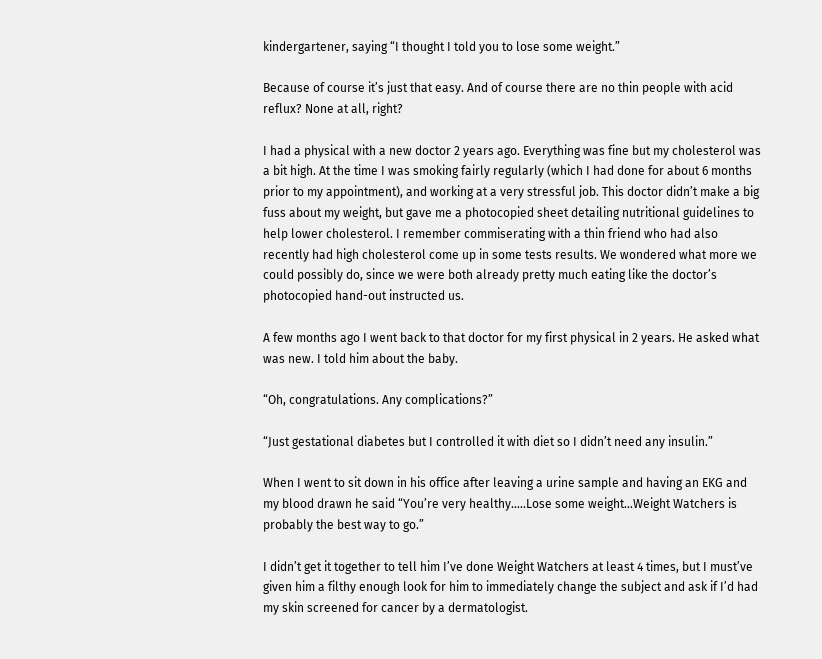kindergartener, saying “I thought I told you to lose some weight.”

Because of course it’s just that easy. And of course there are no thin people with acid reflux? None at all, right?

I had a physical with a new doctor 2 years ago. Everything was fine but my cholesterol was a bit high. At the time I was smoking fairly regularly (which I had done for about 6 months prior to my appointment), and working at a very stressful job. This doctor didn’t make a big fuss about my weight, but gave me a photocopied sheet detailing nutritional guidelines to help lower cholesterol. I remember commiserating with a thin friend who had also recently had high cholesterol come up in some tests results. We wondered what more we could possibly do, since we were both already pretty much eating like the doctor’s photocopied hand-out instructed us.

A few months ago I went back to that doctor for my first physical in 2 years. He asked what was new. I told him about the baby.

“Oh, congratulations. Any complications?”

“Just gestational diabetes but I controlled it with diet so I didn’t need any insulin.”

When I went to sit down in his office after leaving a urine sample and having an EKG and my blood drawn he said “You’re very healthy…..Lose some weight…Weight Watchers is probably the best way to go.”

I didn’t get it together to tell him I’ve done Weight Watchers at least 4 times, but I must’ve given him a filthy enough look for him to immediately change the subject and ask if I’d had my skin screened for cancer by a dermatologist.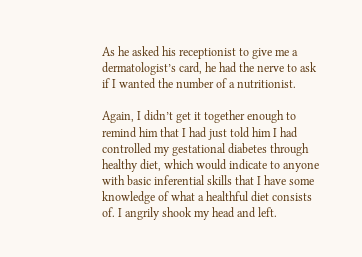As he asked his receptionist to give me a dermatologist’s card, he had the nerve to ask if I wanted the number of a nutritionist.

Again, I didn’t get it together enough to remind him that I had just told him I had controlled my gestational diabetes through healthy diet, which would indicate to anyone with basic inferential skills that I have some knowledge of what a healthful diet consists of. I angrily shook my head and left.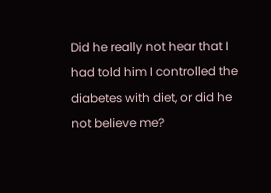Did he really not hear that I had told him I controlled the diabetes with diet, or did he not believe me?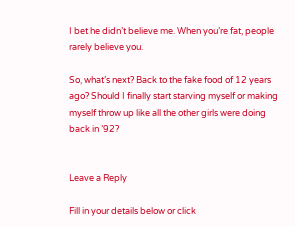I bet he didn’t believe me. When you’re fat, people rarely believe you.

So, what’s next? Back to the fake food of 12 years ago? Should I finally start starving myself or making myself throw up like all the other girls were doing back in ’92?


Leave a Reply

Fill in your details below or click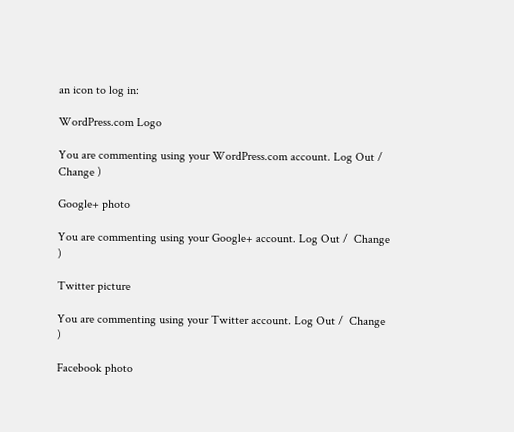an icon to log in:

WordPress.com Logo

You are commenting using your WordPress.com account. Log Out /  Change )

Google+ photo

You are commenting using your Google+ account. Log Out /  Change )

Twitter picture

You are commenting using your Twitter account. Log Out /  Change )

Facebook photo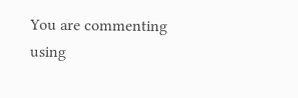You are commenting using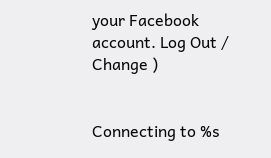your Facebook account. Log Out /  Change )


Connecting to %s